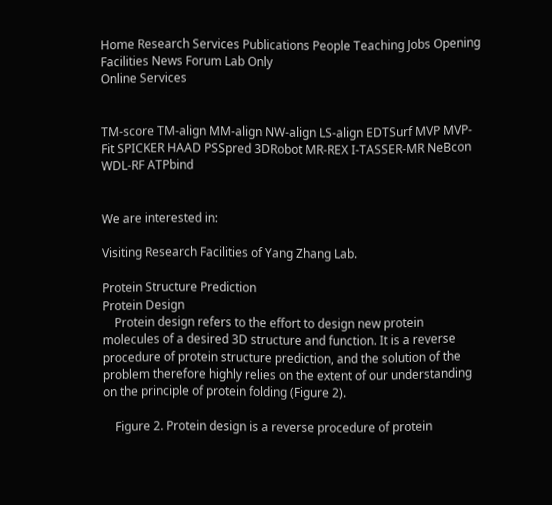Home Research Services Publications People Teaching Jobs Opening Facilities News Forum Lab Only
Online Services


TM-score TM-align MM-align NW-align LS-align EDTSurf MVP MVP-Fit SPICKER HAAD PSSpred 3DRobot MR-REX I-TASSER-MR NeBcon WDL-RF ATPbind


We are interested in:

Visiting Research Facilities of Yang Zhang Lab.

Protein Structure Prediction
Protein Design
    Protein design refers to the effort to design new protein molecules of a desired 3D structure and function. It is a reverse procedure of protein structure prediction, and the solution of the problem therefore highly relies on the extent of our understanding on the principle of protein folding (Figure 2).

    Figure 2. Protein design is a reverse procedure of protein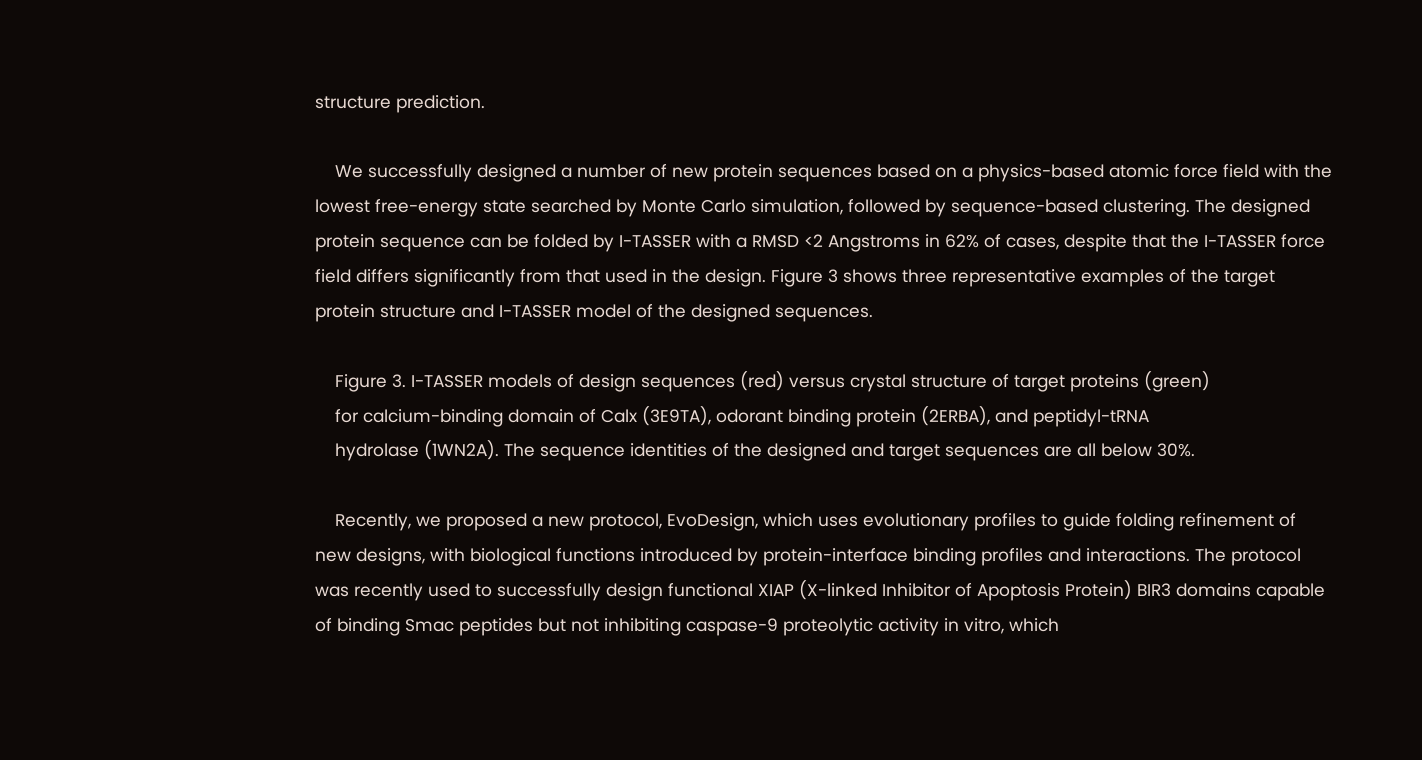structure prediction.

    We successfully designed a number of new protein sequences based on a physics-based atomic force field with the lowest free-energy state searched by Monte Carlo simulation, followed by sequence-based clustering. The designed protein sequence can be folded by I-TASSER with a RMSD <2 Angstroms in 62% of cases, despite that the I-TASSER force field differs significantly from that used in the design. Figure 3 shows three representative examples of the target protein structure and I-TASSER model of the designed sequences.

    Figure 3. I-TASSER models of design sequences (red) versus crystal structure of target proteins (green)
    for calcium-binding domain of Calx (3E9TA), odorant binding protein (2ERBA), and peptidyl-tRNA
    hydrolase (1WN2A). The sequence identities of the designed and target sequences are all below 30%.

    Recently, we proposed a new protocol, EvoDesign, which uses evolutionary profiles to guide folding refinement of new designs, with biological functions introduced by protein-interface binding profiles and interactions. The protocol was recently used to successfully design functional XIAP (X-linked Inhibitor of Apoptosis Protein) BIR3 domains capable of binding Smac peptides but not inhibiting caspase-9 proteolytic activity in vitro, which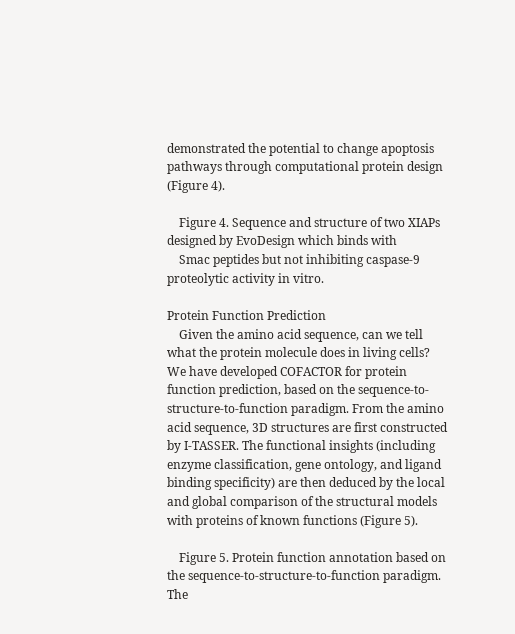demonstrated the potential to change apoptosis pathways through computational protein design (Figure 4).

    Figure 4. Sequence and structure of two XIAPs designed by EvoDesign which binds with
    Smac peptides but not inhibiting caspase-9 proteolytic activity in vitro.

Protein Function Prediction
    Given the amino acid sequence, can we tell what the protein molecule does in living cells? We have developed COFACTOR for protein function prediction, based on the sequence-to-structure-to-function paradigm. From the amino acid sequence, 3D structures are first constructed by I-TASSER. The functional insights (including enzyme classification, gene ontology, and ligand binding specificity) are then deduced by the local and global comparison of the structural models with proteins of known functions (Figure 5).

    Figure 5. Protein function annotation based on the sequence-to-structure-to-function paradigm. The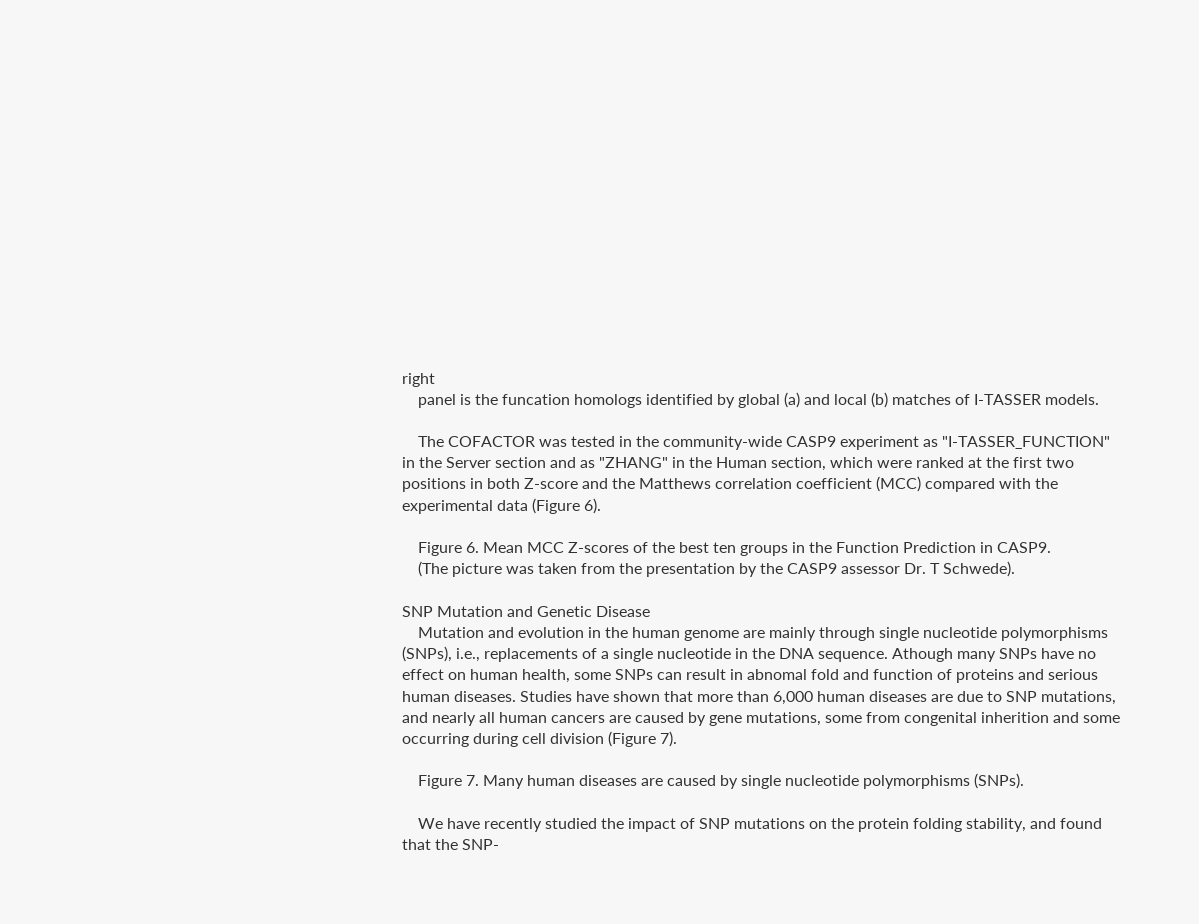right
    panel is the funcation homologs identified by global (a) and local (b) matches of I-TASSER models.

    The COFACTOR was tested in the community-wide CASP9 experiment as "I-TASSER_FUNCTION" in the Server section and as "ZHANG" in the Human section, which were ranked at the first two positions in both Z-score and the Matthews correlation coefficient (MCC) compared with the experimental data (Figure 6).

    Figure 6. Mean MCC Z-scores of the best ten groups in the Function Prediction in CASP9.
    (The picture was taken from the presentation by the CASP9 assessor Dr. T Schwede).

SNP Mutation and Genetic Disease
    Mutation and evolution in the human genome are mainly through single nucleotide polymorphisms (SNPs), i.e., replacements of a single nucleotide in the DNA sequence. Athough many SNPs have no effect on human health, some SNPs can result in abnomal fold and function of proteins and serious human diseases. Studies have shown that more than 6,000 human diseases are due to SNP mutations, and nearly all human cancers are caused by gene mutations, some from congenital inherition and some occurring during cell division (Figure 7).

    Figure 7. Many human diseases are caused by single nucleotide polymorphisms (SNPs).

    We have recently studied the impact of SNP mutations on the protein folding stability, and found that the SNP-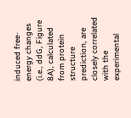induced free-energy changes (i.e., ddG, Figure 8A), calculated from protein structure prediction, are closely correlated with the experimental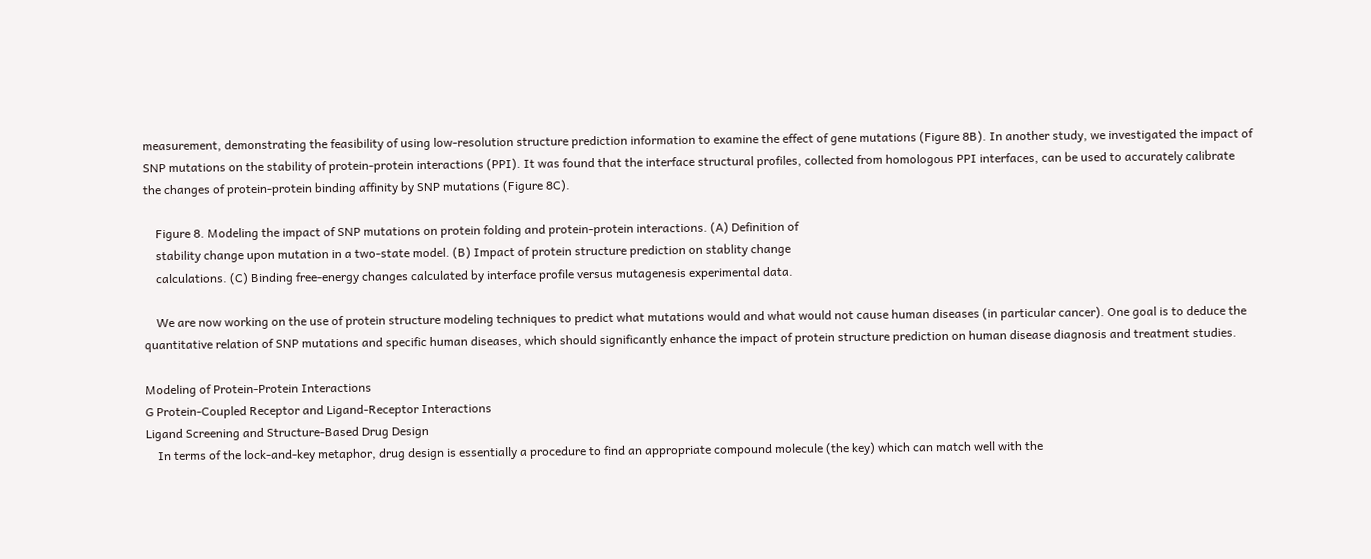measurement, demonstrating the feasibility of using low-resolution structure prediction information to examine the effect of gene mutations (Figure 8B). In another study, we investigated the impact of SNP mutations on the stability of protein-protein interactions (PPI). It was found that the interface structural profiles, collected from homologous PPI interfaces, can be used to accurately calibrate the changes of protein-protein binding affinity by SNP mutations (Figure 8C).

    Figure 8. Modeling the impact of SNP mutations on protein folding and protein-protein interactions. (A) Definition of
    stability change upon mutation in a two-state model. (B) Impact of protein structure prediction on stablity change
    calculations. (C) Binding free-energy changes calculated by interface profile versus mutagenesis experimental data.

    We are now working on the use of protein structure modeling techniques to predict what mutations would and what would not cause human diseases (in particular cancer). One goal is to deduce the quantitative relation of SNP mutations and specific human diseases, which should significantly enhance the impact of protein structure prediction on human disease diagnosis and treatment studies.

Modeling of Protein-Protein Interactions
G Protein-Coupled Receptor and Ligand-Receptor Interactions
Ligand Screening and Structure-Based Drug Design
    In terms of the lock-and-key metaphor, drug design is essentially a procedure to find an appropriate compound molecule (the key) which can match well with the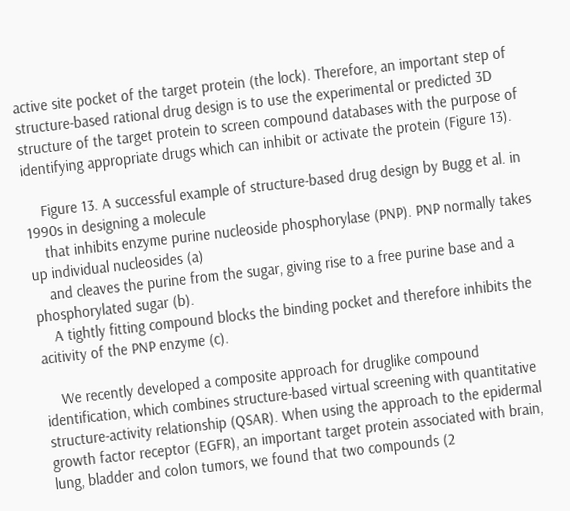active site pocket of the target protein (the lock). Therefore, an important step of structure-based rational drug design is to use the experimental or predicted 3D structure of the target protein to screen compound databases with the purpose of identifying appropriate drugs which can inhibit or activate the protein (Figure 13).

    Figure 13. A successful example of structure-based drug design by Bugg et al. in 1990s in designing a molecule
    that inhibits enzyme purine nucleoside phosphorylase (PNP). PNP normally takes up individual nucleosides (a)
    and cleaves the purine from the sugar, giving rise to a free purine base and a phosphorylated sugar (b).
    A tightly fitting compound blocks the binding pocket and therefore inhibits the acitivity of the PNP enzyme (c).

    We recently developed a composite approach for druglike compound identification, which combines structure-based virtual screening with quantitative structure-activity relationship (QSAR). When using the approach to the epidermal growth factor receptor (EGFR), an important target protein associated with brain, lung, bladder and colon tumors, we found that two compounds (2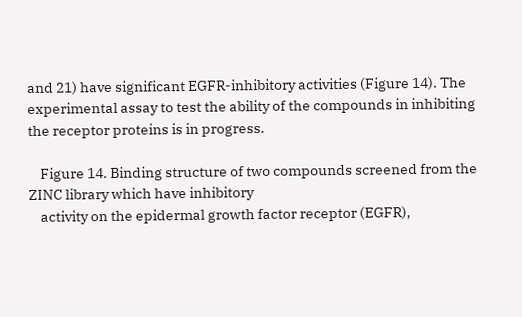and 21) have significant EGFR-inhibitory activities (Figure 14). The experimental assay to test the ability of the compounds in inhibiting the receptor proteins is in progress.

    Figure 14. Binding structure of two compounds screened from the ZINC library which have inhibitory
    activity on the epidermal growth factor receptor (EGFR),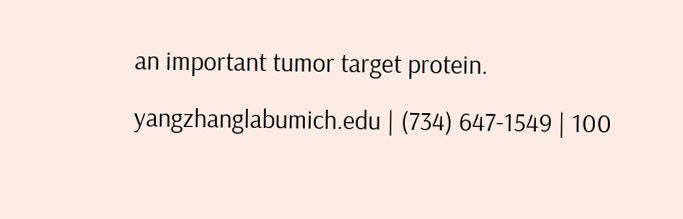an important tumor target protein.

yangzhanglabumich.edu | (734) 647-1549 | 100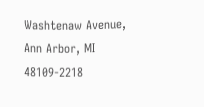Washtenaw Avenue, Ann Arbor, MI 48109-2218